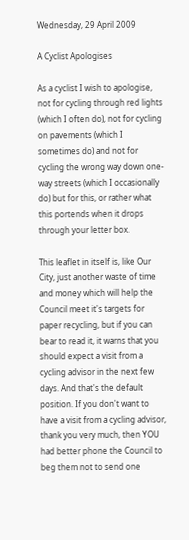Wednesday, 29 April 2009

A Cyclist Apologises

As a cyclist I wish to apologise, not for cycling through red lights (which I often do), not for cycling on pavements (which I sometimes do) and not for cycling the wrong way down one-way streets (which I occasionally do) but for this, or rather what this portends when it drops through your letter box.

This leaflet in itself is, like Our City, just another waste of time and money which will help the Council meet it's targets for paper recycling, but if you can bear to read it, it warns that you should expect a visit from a cycling advisor in the next few days. And that's the default position. If you don't want to have a visit from a cycling advisor, thank you very much, then YOU had better phone the Council to beg them not to send one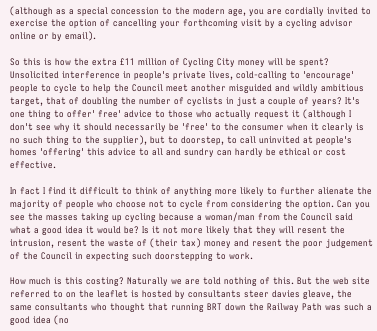(although as a special concession to the modern age, you are cordially invited to exercise the option of cancelling your forthcoming visit by a cycling advisor online or by email).

So this is how the extra £11 million of Cycling City money will be spent? Unsolicited interference in people's private lives, cold-calling to 'encourage' people to cycle to help the Council meet another misguided and wildly ambitious target, that of doubling the number of cyclists in just a couple of years? It's one thing to offer' free' advice to those who actually request it (although I don't see why it should necessarily be 'free' to the consumer when it clearly is no such thing to the supplier), but to doorstep, to call uninvited at people's homes 'offering' this advice to all and sundry can hardly be ethical or cost effective.

In fact I find it difficult to think of anything more likely to further alienate the majority of people who choose not to cycle from considering the option. Can you see the masses taking up cycling because a woman/man from the Council said what a good idea it would be? Is it not more likely that they will resent the intrusion, resent the waste of (their tax) money and resent the poor judgement of the Council in expecting such doorstepping to work.

How much is this costing? Naturally we are told nothing of this. But the web site referred to on the leaflet is hosted by consultants steer davies gleave, the same consultants who thought that running BRT down the Railway Path was such a good idea (no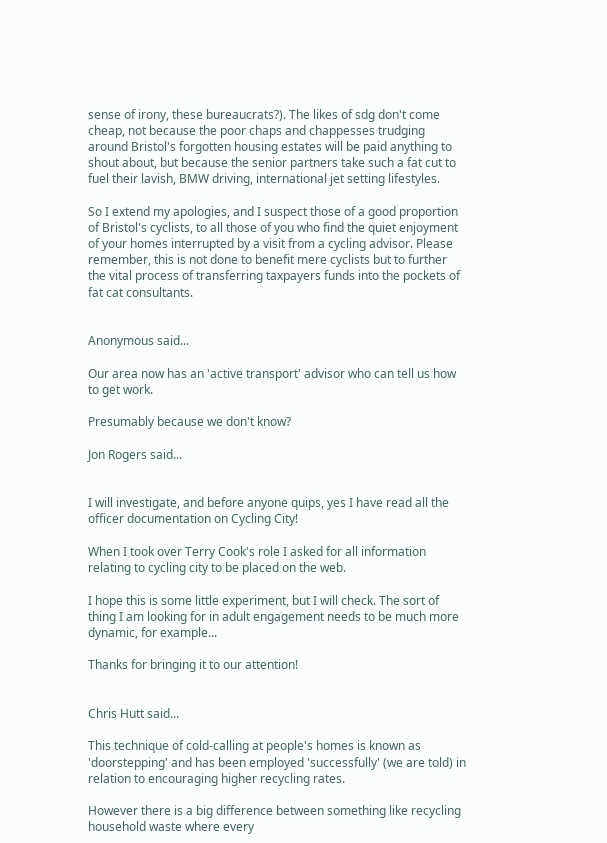sense of irony, these bureaucrats?). The likes of sdg don't come cheap, not because the poor chaps and chappesses trudging around Bristol's forgotten housing estates will be paid anything to shout about, but because the senior partners take such a fat cut to fuel their lavish, BMW driving, international jet setting lifestyles.

So I extend my apologies, and I suspect those of a good proportion of Bristol's cyclists, to all those of you who find the quiet enjoyment of your homes interrupted by a visit from a cycling advisor. Please remember, this is not done to benefit mere cyclists but to further the vital process of transferring taxpayers funds into the pockets of fat cat consultants.


Anonymous said...

Our area now has an 'active transport' advisor who can tell us how to get work.

Presumably because we don't know?

Jon Rogers said...


I will investigate, and before anyone quips, yes I have read all the officer documentation on Cycling City!

When I took over Terry Cook's role I asked for all information relating to cycling city to be placed on the web.

I hope this is some little experiment, but I will check. The sort of thing I am looking for in adult engagement needs to be much more dynamic, for example...

Thanks for bringing it to our attention!


Chris Hutt said...

This technique of cold-calling at people's homes is known as 'doorstepping' and has been employed 'successfully' (we are told) in relation to encouraging higher recycling rates.

However there is a big difference between something like recycling household waste where every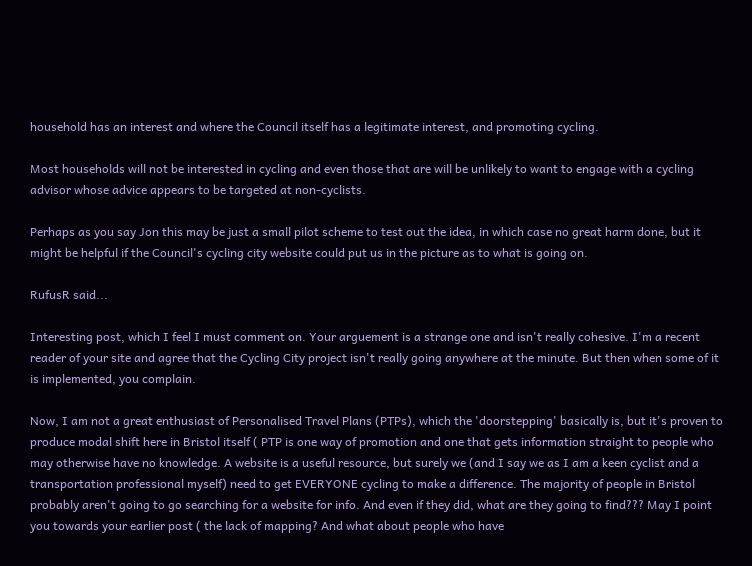household has an interest and where the Council itself has a legitimate interest, and promoting cycling.

Most households will not be interested in cycling and even those that are will be unlikely to want to engage with a cycling advisor whose advice appears to be targeted at non-cyclists.

Perhaps as you say Jon this may be just a small pilot scheme to test out the idea, in which case no great harm done, but it might be helpful if the Council's cycling city website could put us in the picture as to what is going on.

RufusR said...

Interesting post, which I feel I must comment on. Your arguement is a strange one and isn't really cohesive. I'm a recent reader of your site and agree that the Cycling City project isn't really going anywhere at the minute. But then when some of it is implemented, you complain.

Now, I am not a great enthusiast of Personalised Travel Plans (PTPs), which the 'doorstepping' basically is, but it's proven to produce modal shift here in Bristol itself ( PTP is one way of promotion and one that gets information straight to people who may otherwise have no knowledge. A website is a useful resource, but surely we (and I say we as I am a keen cyclist and a transportation professional myself) need to get EVERYONE cycling to make a difference. The majority of people in Bristol probably aren't going to go searching for a website for info. And even if they did, what are they going to find??? May I point you towards your earlier post ( the lack of mapping? And what about people who have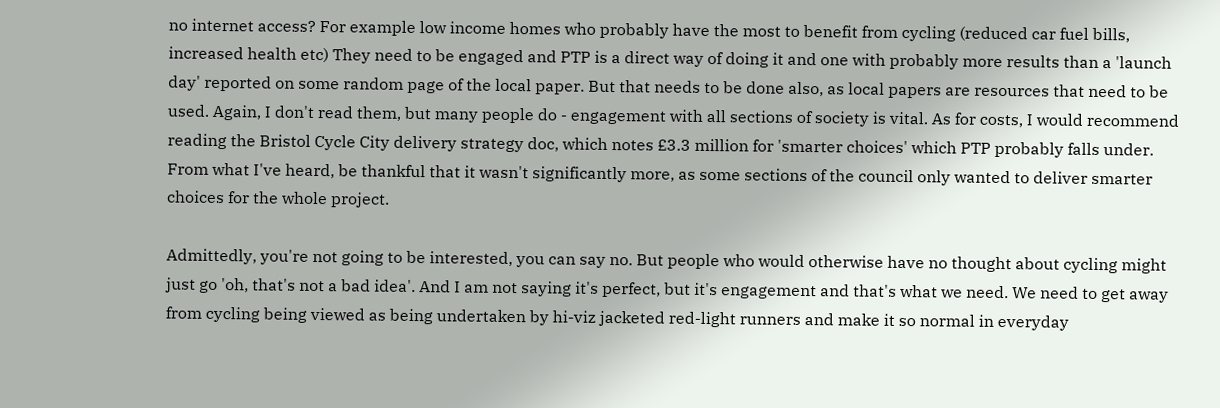no internet access? For example low income homes who probably have the most to benefit from cycling (reduced car fuel bills, increased health etc) They need to be engaged and PTP is a direct way of doing it and one with probably more results than a 'launch day' reported on some random page of the local paper. But that needs to be done also, as local papers are resources that need to be used. Again, I don't read them, but many people do - engagement with all sections of society is vital. As for costs, I would recommend reading the Bristol Cycle City delivery strategy doc, which notes £3.3 million for 'smarter choices' which PTP probably falls under. From what I've heard, be thankful that it wasn't significantly more, as some sections of the council only wanted to deliver smarter choices for the whole project.

Admittedly, you're not going to be interested, you can say no. But people who would otherwise have no thought about cycling might just go 'oh, that's not a bad idea'. And I am not saying it's perfect, but it's engagement and that's what we need. We need to get away from cycling being viewed as being undertaken by hi-viz jacketed red-light runners and make it so normal in everyday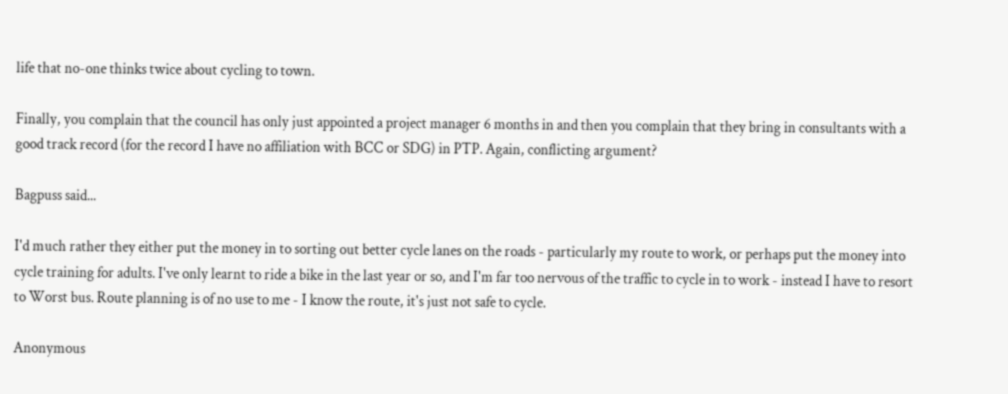life that no-one thinks twice about cycling to town.

Finally, you complain that the council has only just appointed a project manager 6 months in and then you complain that they bring in consultants with a good track record (for the record I have no affiliation with BCC or SDG) in PTP. Again, conflicting argument?

Bagpuss said...

I'd much rather they either put the money in to sorting out better cycle lanes on the roads - particularly my route to work, or perhaps put the money into cycle training for adults. I've only learnt to ride a bike in the last year or so, and I'm far too nervous of the traffic to cycle in to work - instead I have to resort to Worst bus. Route planning is of no use to me - I know the route, it's just not safe to cycle.

Anonymous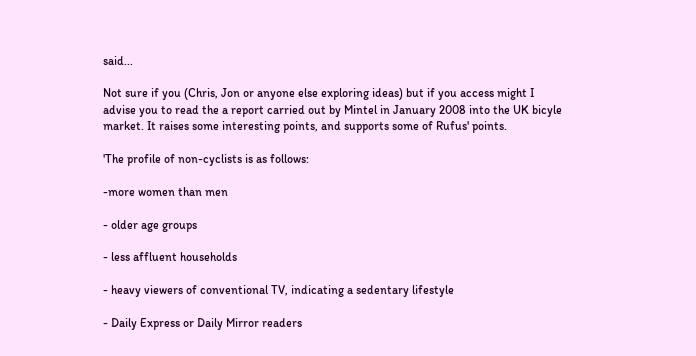said...

Not sure if you (Chris, Jon or anyone else exploring ideas) but if you access might I advise you to read the a report carried out by Mintel in January 2008 into the UK bicyle market. It raises some interesting points, and supports some of Rufus' points.

'The profile of non-cyclists is as follows:

-more women than men

- older age groups

- less affluent households

- heavy viewers of conventional TV, indicating a sedentary lifestyle

- Daily Express or Daily Mirror readers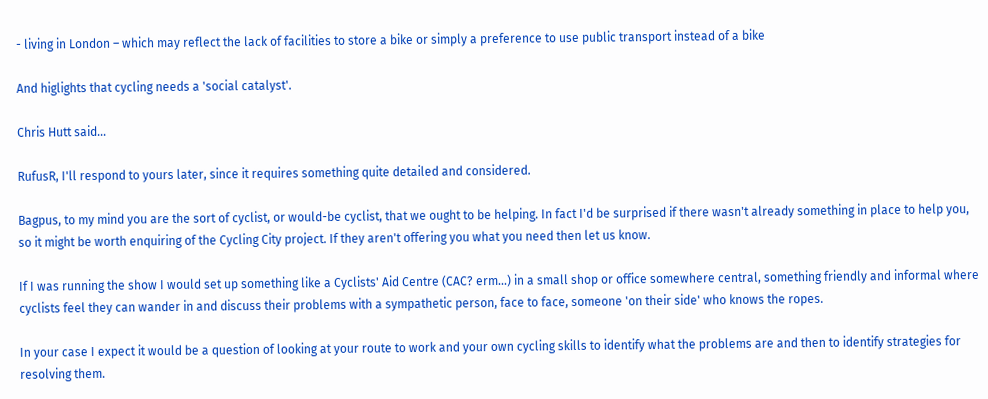- living in London – which may reflect the lack of facilities to store a bike or simply a preference to use public transport instead of a bike

And higlights that cycling needs a 'social catalyst'.

Chris Hutt said...

RufusR, I'll respond to yours later, since it requires something quite detailed and considered.

Bagpus, to my mind you are the sort of cyclist, or would-be cyclist, that we ought to be helping. In fact I'd be surprised if there wasn't already something in place to help you, so it might be worth enquiring of the Cycling City project. If they aren't offering you what you need then let us know.

If I was running the show I would set up something like a Cyclists' Aid Centre (CAC? erm...) in a small shop or office somewhere central, something friendly and informal where cyclists feel they can wander in and discuss their problems with a sympathetic person, face to face, someone 'on their side' who knows the ropes.

In your case I expect it would be a question of looking at your route to work and your own cycling skills to identify what the problems are and then to identify strategies for resolving them.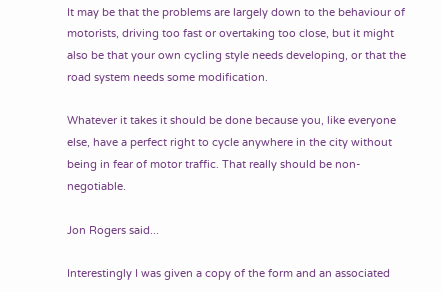It may be that the problems are largely down to the behaviour of motorists, driving too fast or overtaking too close, but it might also be that your own cycling style needs developing, or that the road system needs some modification.

Whatever it takes it should be done because you, like everyone else, have a perfect right to cycle anywhere in the city without being in fear of motor traffic. That really should be non-negotiable.

Jon Rogers said...

Interestingly I was given a copy of the form and an associated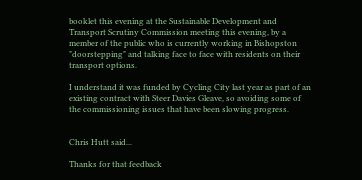booklet this evening at the Sustainable Development and Transport Scrutiny Commission meeting this evening, by a member of the public who is currently working in Bishopston "doorstepping" and talking face to face with residents on their transport options.

I understand it was funded by Cycling City last year as part of an existing contract with Steer Davies Gleave, so avoiding some of the commissioning issues that have been slowing progress.


Chris Hutt said...

Thanks for that feedback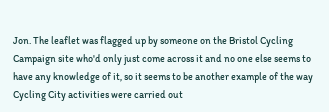Jon. The leaflet was flagged up by someone on the Bristol Cycling Campaign site who'd only just come across it and no one else seems to have any knowledge of it, so it seems to be another example of the way Cycling City activities were carried out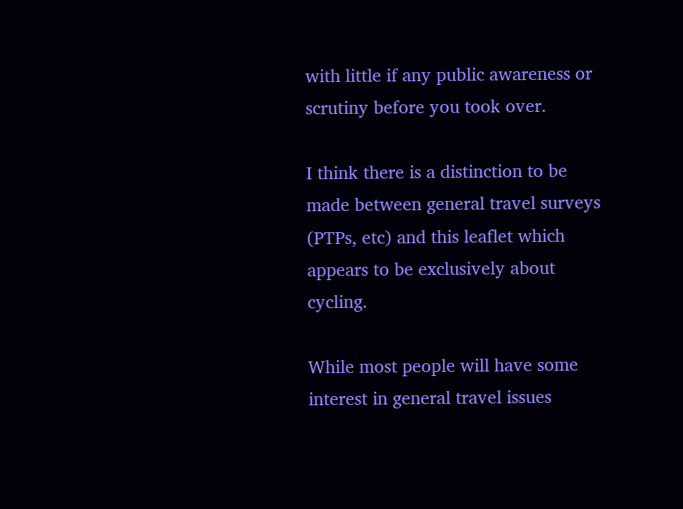with little if any public awareness or scrutiny before you took over.

I think there is a distinction to be made between general travel surveys (PTPs, etc) and this leaflet which appears to be exclusively about cycling.

While most people will have some interest in general travel issues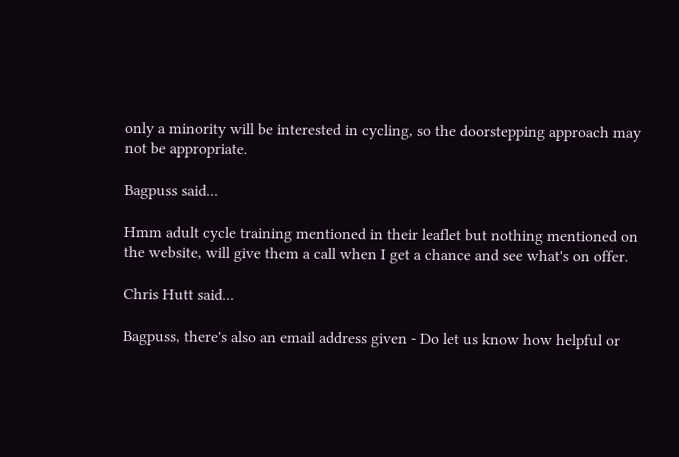only a minority will be interested in cycling, so the doorstepping approach may not be appropriate.

Bagpuss said...

Hmm adult cycle training mentioned in their leaflet but nothing mentioned on the website, will give them a call when I get a chance and see what's on offer.

Chris Hutt said...

Bagpuss, there's also an email address given - Do let us know how helpful or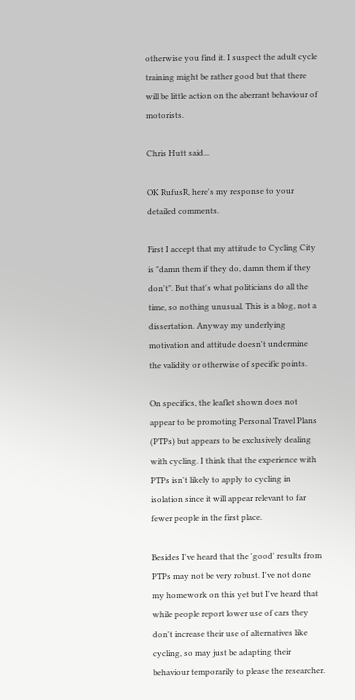otherwise you find it. I suspect the adult cycle training might be rather good but that there will be little action on the aberrant behaviour of motorists.

Chris Hutt said...

OK RufusR, here's my response to your detailed comments.

First I accept that my attitude to Cycling City is "damn them if they do, damn them if they don't". But that's what politicians do all the time, so nothing unusual. This is a blog, not a dissertation. Anyway my underlying motivation and attitude doesn't undermine the validity or otherwise of specific points.

On specifics, the leaflet shown does not appear to be promoting Personal Travel Plans (PTPs) but appears to be exclusively dealing with cycling. I think that the experience with PTPs isn't likely to apply to cycling in isolation since it will appear relevant to far fewer people in the first place.

Besides I've heard that the 'good' results from PTPs may not be very robust. I've not done my homework on this yet but I've heard that while people report lower use of cars they don't increase their use of alternatives like cycling, so may just be adapting their behaviour temporarily to please the researcher.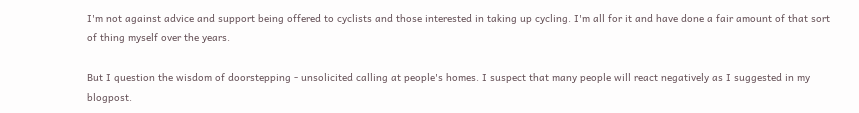I'm not against advice and support being offered to cyclists and those interested in taking up cycling. I'm all for it and have done a fair amount of that sort of thing myself over the years.

But I question the wisdom of doorstepping - unsolicited calling at people's homes. I suspect that many people will react negatively as I suggested in my blogpost.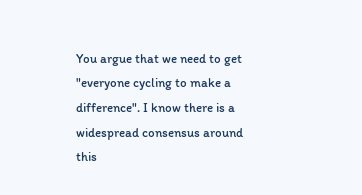You argue that we need to get "everyone cycling to make a difference". I know there is a widespread consensus around this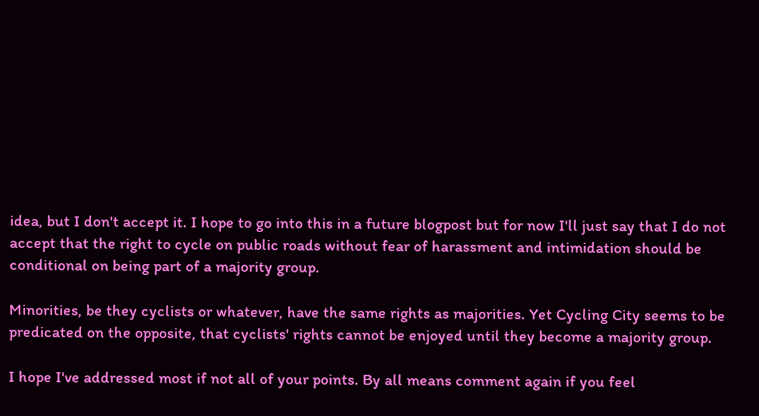idea, but I don't accept it. I hope to go into this in a future blogpost but for now I'll just say that I do not accept that the right to cycle on public roads without fear of harassment and intimidation should be conditional on being part of a majority group.

Minorities, be they cyclists or whatever, have the same rights as majorities. Yet Cycling City seems to be predicated on the opposite, that cyclists' rights cannot be enjoyed until they become a majority group.

I hope I've addressed most if not all of your points. By all means comment again if you feel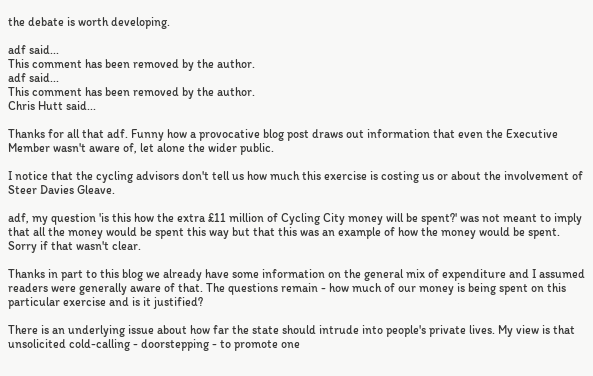the debate is worth developing.

adf said...
This comment has been removed by the author.
adf said...
This comment has been removed by the author.
Chris Hutt said...

Thanks for all that adf. Funny how a provocative blog post draws out information that even the Executive Member wasn't aware of, let alone the wider public.

I notice that the cycling advisors don't tell us how much this exercise is costing us or about the involvement of Steer Davies Gleave.

adf, my question 'is this how the extra £11 million of Cycling City money will be spent?' was not meant to imply that all the money would be spent this way but that this was an example of how the money would be spent. Sorry if that wasn't clear.

Thanks in part to this blog we already have some information on the general mix of expenditure and I assumed readers were generally aware of that. The questions remain - how much of our money is being spent on this particular exercise and is it justified?

There is an underlying issue about how far the state should intrude into people's private lives. My view is that unsolicited cold-calling - doorstepping - to promote one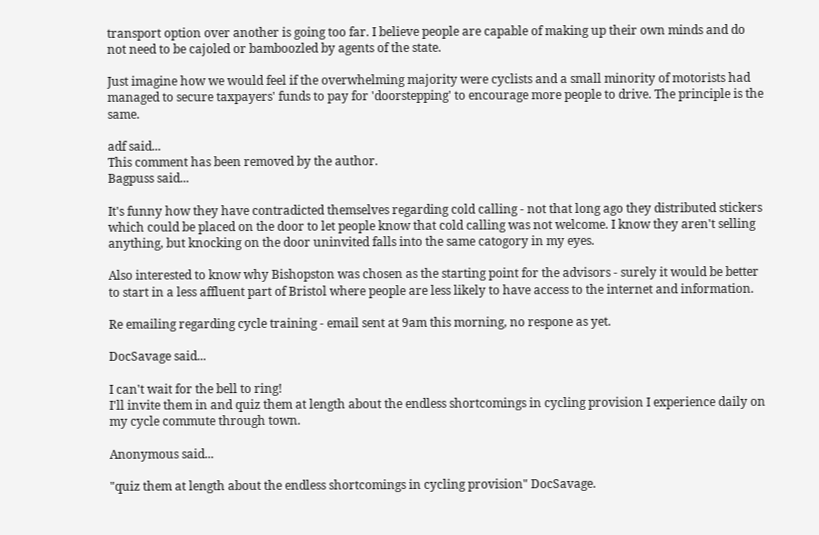transport option over another is going too far. I believe people are capable of making up their own minds and do not need to be cajoled or bamboozled by agents of the state.

Just imagine how we would feel if the overwhelming majority were cyclists and a small minority of motorists had managed to secure taxpayers' funds to pay for 'doorstepping' to encourage more people to drive. The principle is the same.

adf said...
This comment has been removed by the author.
Bagpuss said...

It's funny how they have contradicted themselves regarding cold calling - not that long ago they distributed stickers which could be placed on the door to let people know that cold calling was not welcome. I know they aren't selling anything, but knocking on the door uninvited falls into the same catogory in my eyes.

Also interested to know why Bishopston was chosen as the starting point for the advisors - surely it would be better to start in a less affluent part of Bristol where people are less likely to have access to the internet and information.

Re emailing regarding cycle training - email sent at 9am this morning, no respone as yet.

DocSavage said...

I can't wait for the bell to ring!
I'll invite them in and quiz them at length about the endless shortcomings in cycling provision I experience daily on my cycle commute through town.

Anonymous said...

"quiz them at length about the endless shortcomings in cycling provision" DocSavage.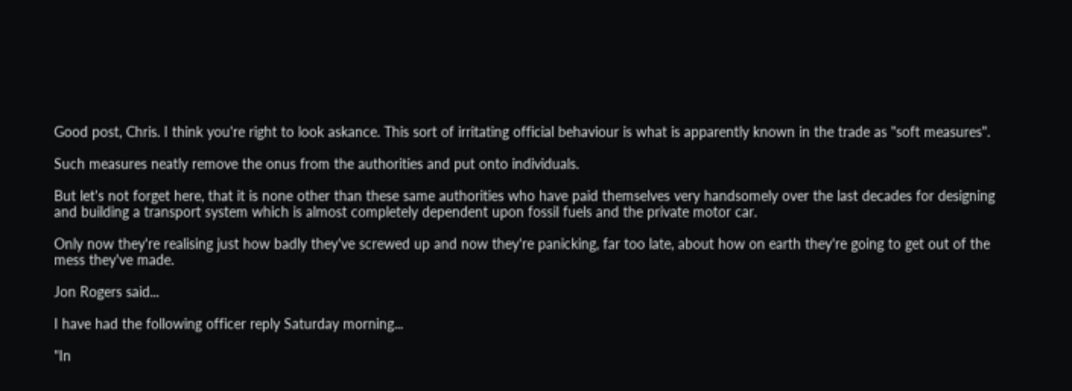Good post, Chris. I think you're right to look askance. This sort of irritating official behaviour is what is apparently known in the trade as "soft measures".

Such measures neatly remove the onus from the authorities and put onto individuals.

But let's not forget here, that it is none other than these same authorities who have paid themselves very handsomely over the last decades for designing and building a transport system which is almost completely dependent upon fossil fuels and the private motor car.

Only now they're realising just how badly they've screwed up and now they're panicking, far too late, about how on earth they're going to get out of the mess they've made.

Jon Rogers said...

I have had the following officer reply Saturday morning...

"In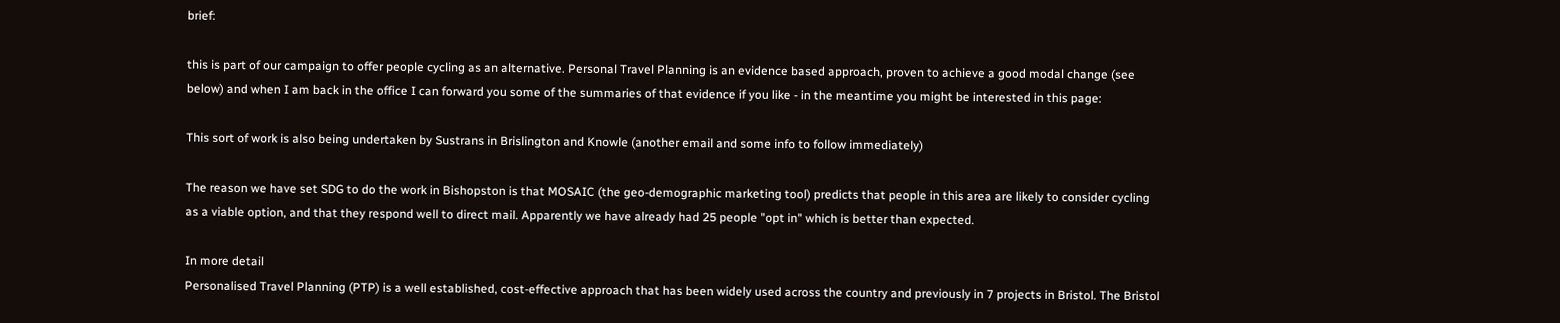brief:

this is part of our campaign to offer people cycling as an alternative. Personal Travel Planning is an evidence based approach, proven to achieve a good modal change (see below) and when I am back in the office I can forward you some of the summaries of that evidence if you like - in the meantime you might be interested in this page:

This sort of work is also being undertaken by Sustrans in Brislington and Knowle (another email and some info to follow immediately)

The reason we have set SDG to do the work in Bishopston is that MOSAIC (the geo-demographic marketing tool) predicts that people in this area are likely to consider cycling as a viable option, and that they respond well to direct mail. Apparently we have already had 25 people "opt in" which is better than expected.

In more detail
Personalised Travel Planning (PTP) is a well established, cost-effective approach that has been widely used across the country and previously in 7 projects in Bristol. The Bristol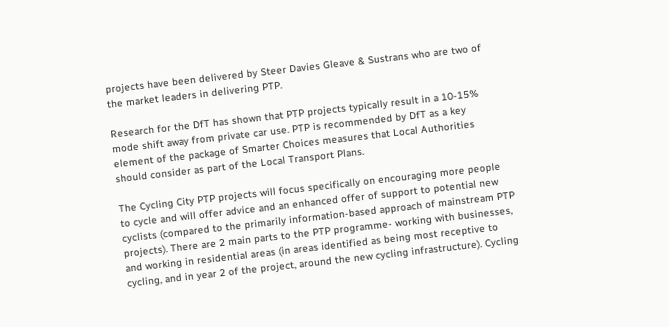projects have been delivered by Steer Davies Gleave & Sustrans who are two of the market leaders in delivering PTP.

Research for the DfT has shown that PTP projects typically result in a 10-15% mode shift away from private car use. PTP is recommended by DfT as a key element of the package of Smarter Choices measures that Local Authorities should consider as part of the Local Transport Plans.

The Cycling City PTP projects will focus specifically on encouraging more people to cycle and will offer advice and an enhanced offer of support to potential new cyclists (compared to the primarily information-based approach of mainstream PTP projects). There are 2 main parts to the PTP programme- working with businesses, and working in residential areas (in areas identified as being most receptive to cycling, and in year 2 of the project, around the new cycling infrastructure). Cycling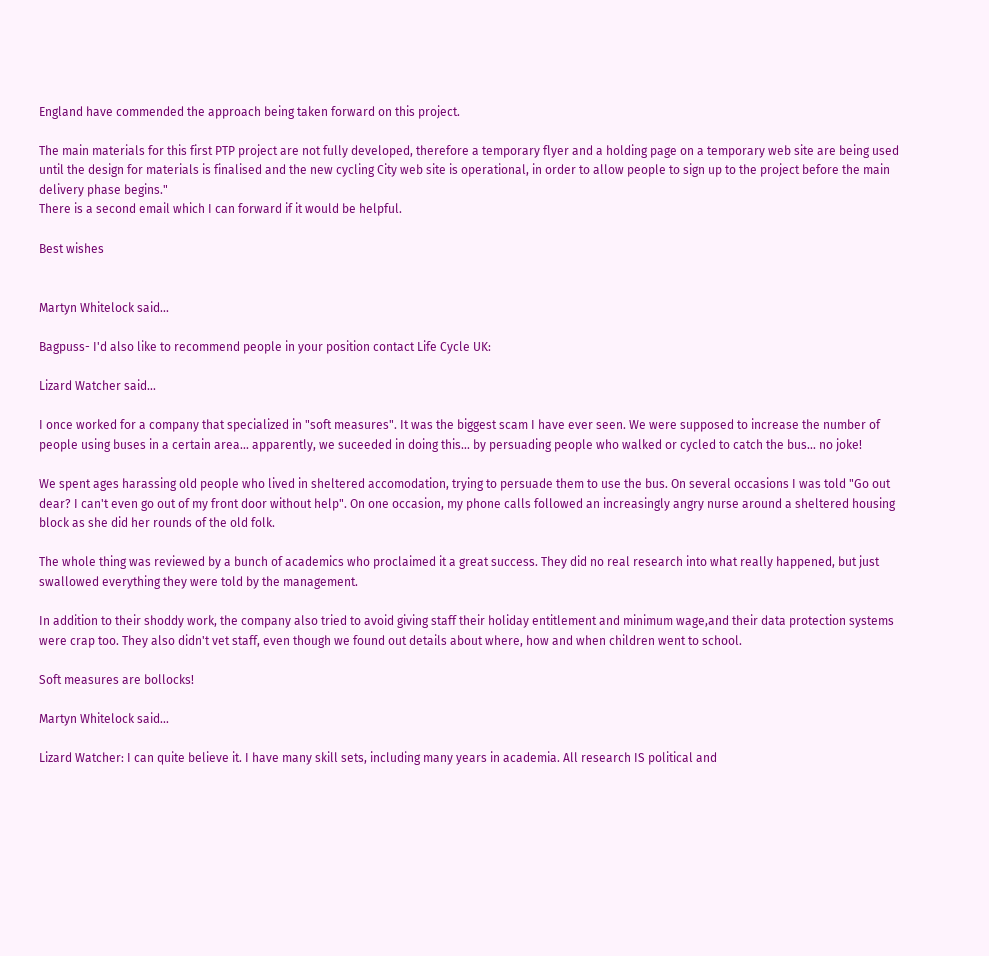England have commended the approach being taken forward on this project.

The main materials for this first PTP project are not fully developed, therefore a temporary flyer and a holding page on a temporary web site are being used until the design for materials is finalised and the new cycling City web site is operational, in order to allow people to sign up to the project before the main delivery phase begins."
There is a second email which I can forward if it would be helpful.

Best wishes


Martyn Whitelock said...

Bagpuss- I'd also like to recommend people in your position contact Life Cycle UK:

Lizard Watcher said...

I once worked for a company that specialized in "soft measures". It was the biggest scam I have ever seen. We were supposed to increase the number of people using buses in a certain area... apparently, we suceeded in doing this... by persuading people who walked or cycled to catch the bus... no joke!

We spent ages harassing old people who lived in sheltered accomodation, trying to persuade them to use the bus. On several occasions I was told "Go out dear? I can't even go out of my front door without help". On one occasion, my phone calls followed an increasingly angry nurse around a sheltered housing block as she did her rounds of the old folk.

The whole thing was reviewed by a bunch of academics who proclaimed it a great success. They did no real research into what really happened, but just swallowed everything they were told by the management.

In addition to their shoddy work, the company also tried to avoid giving staff their holiday entitlement and minimum wage,and their data protection systems were crap too. They also didn't vet staff, even though we found out details about where, how and when children went to school.

Soft measures are bollocks!

Martyn Whitelock said...

Lizard Watcher: I can quite believe it. I have many skill sets, including many years in academia. All research IS political and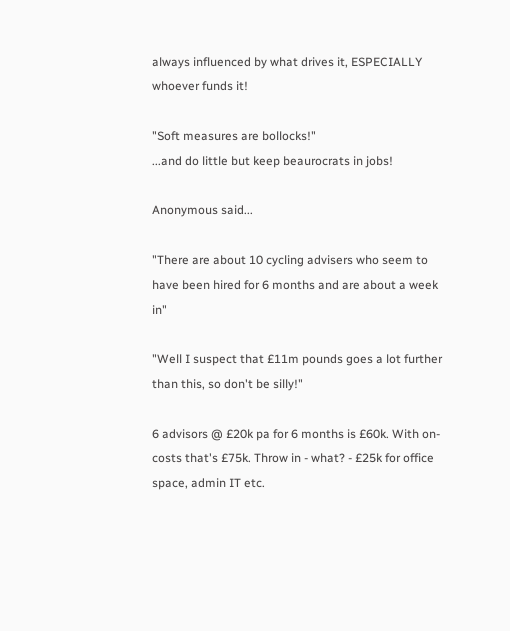always influenced by what drives it, ESPECIALLY whoever funds it!

"Soft measures are bollocks!"
...and do little but keep beaurocrats in jobs!

Anonymous said...

"There are about 10 cycling advisers who seem to have been hired for 6 months and are about a week in"

"Well I suspect that £11m pounds goes a lot further than this, so don't be silly!"

6 advisors @ £20k pa for 6 months is £60k. With on-costs that's £75k. Throw in - what? - £25k for office space, admin IT etc.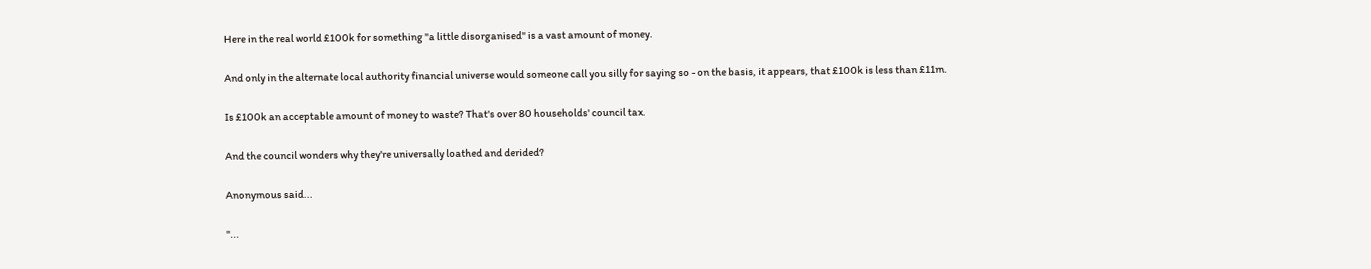Here in the real world £100k for something "a little disorganised" is a vast amount of money.

And only in the alternate local authority financial universe would someone call you silly for saying so - on the basis, it appears, that £100k is less than £11m.

Is £100k an acceptable amount of money to waste? That's over 80 households' council tax.

And the council wonders why they're universally loathed and derided?

Anonymous said...

"...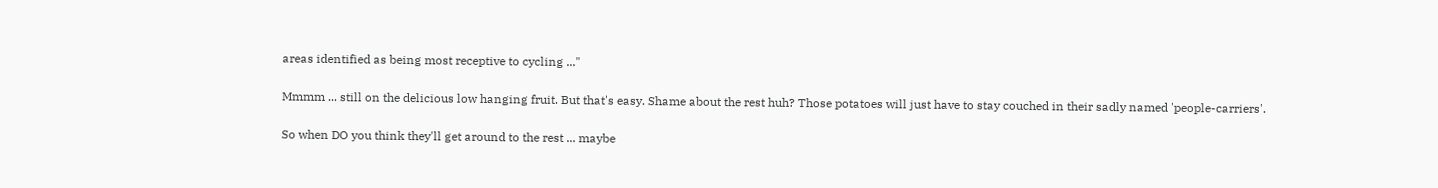areas identified as being most receptive to cycling ..."

Mmmm ... still on the delicious low hanging fruit. But that's easy. Shame about the rest huh? Those potatoes will just have to stay couched in their sadly named 'people-carriers'.

So when DO you think they'll get around to the rest ... maybe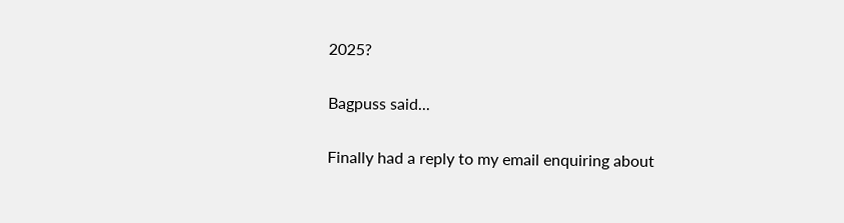2025?

Bagpuss said...

Finally had a reply to my email enquiring about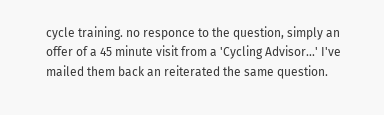cycle training. no responce to the question, simply an offer of a 45 minute visit from a 'Cycling Advisor...' I've mailed them back an reiterated the same question.